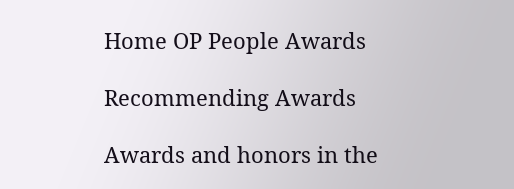Home OP People Awards

Recommending Awards

Awards and honors in the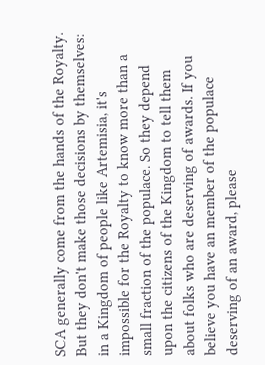SCA generally come from the hands of the Royalty. But they don't make those decisions by themselves: in a Kingdom of people like Artemisia, it's impossible for the Royalty to know more than a small fraction of the populace. So they depend upon the citizens of the Kingdom to tell them about folks who are deserving of awards. If you believe you have an member of the populace deserving of an award, please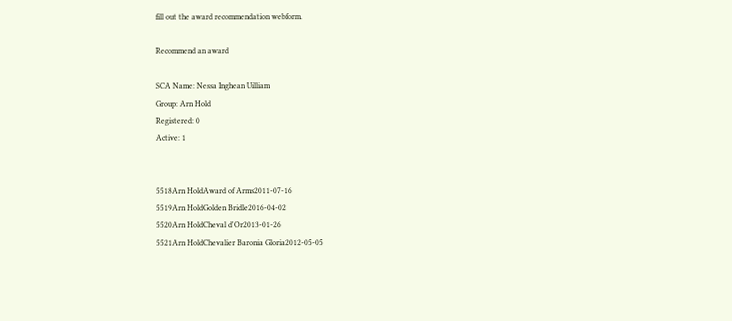fill out the award recommendation webform.

Recommend an award

SCA Name: Nessa Inghean Uilliam
Group: Arn Hold
Registered: 0
Active: 1


5518Arn HoldAward of Arms2011-07-16
5519Arn HoldGolden Bridle2016-04-02
5520Arn HoldCheval d'Or2013-01-26
5521Arn HoldChevalier Baronia Gloria2012-05-05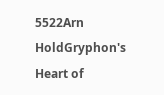5522Arn HoldGryphon's Heart of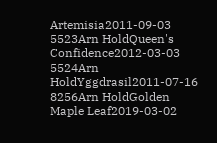Artemisia2011-09-03
5523Arn HoldQueen's Confidence2012-03-03
5524Arn HoldYggdrasil2011-07-16
8256Arn HoldGolden Maple Leaf2019-03-02